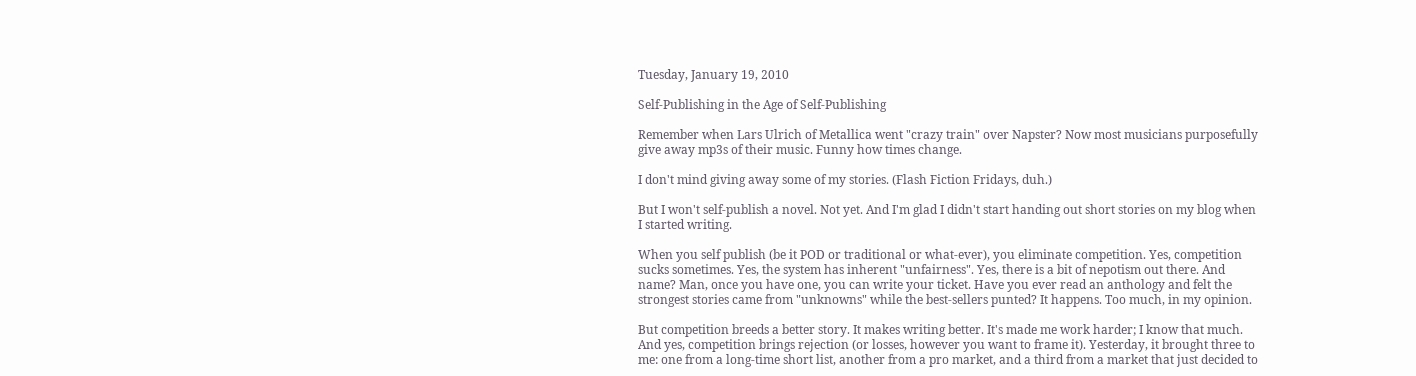Tuesday, January 19, 2010

Self-Publishing in the Age of Self-Publishing

Remember when Lars Ulrich of Metallica went "crazy train" over Napster? Now most musicians purposefully give away mp3s of their music. Funny how times change.

I don't mind giving away some of my stories. (Flash Fiction Fridays, duh.)

But I won't self-publish a novel. Not yet. And I'm glad I didn't start handing out short stories on my blog when I started writing.

When you self publish (be it POD or traditional or what-ever), you eliminate competition. Yes, competition sucks sometimes. Yes, the system has inherent "unfairness". Yes, there is a bit of nepotism out there. And name? Man, once you have one, you can write your ticket. Have you ever read an anthology and felt the strongest stories came from "unknowns" while the best-sellers punted? It happens. Too much, in my opinion.

But competition breeds a better story. It makes writing better. It's made me work harder; I know that much. And yes, competition brings rejection (or losses, however you want to frame it). Yesterday, it brought three to me: one from a long-time short list, another from a pro market, and a third from a market that just decided to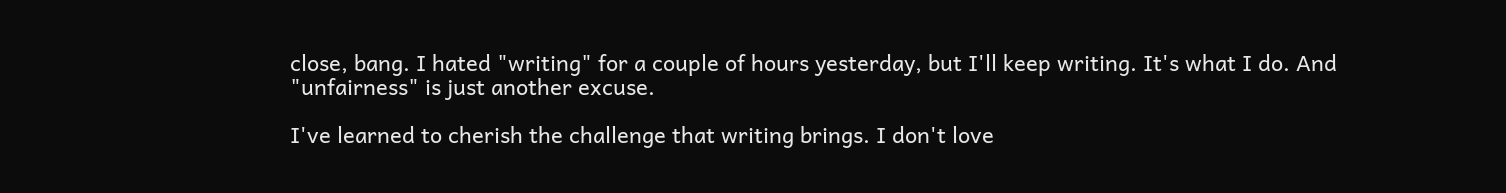close, bang. I hated "writing" for a couple of hours yesterday, but I'll keep writing. It's what I do. And "unfairness" is just another excuse.

I've learned to cherish the challenge that writing brings. I don't love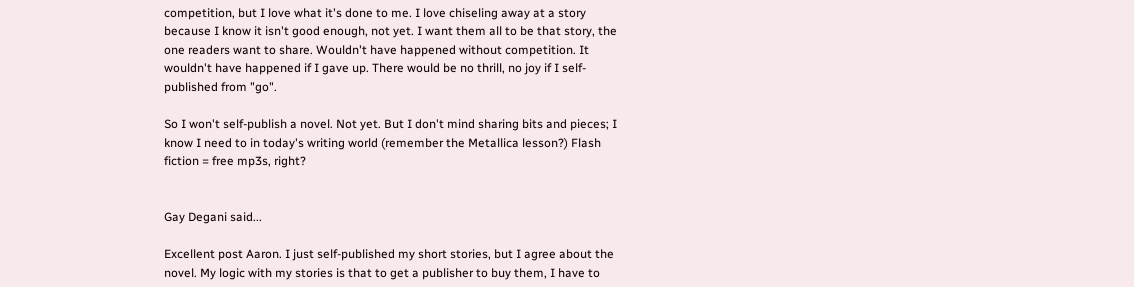competition, but I love what it's done to me. I love chiseling away at a story because I know it isn't good enough, not yet. I want them all to be that story, the one readers want to share. Wouldn't have happened without competition. It wouldn't have happened if I gave up. There would be no thrill, no joy if I self-published from "go".

So I won't self-publish a novel. Not yet. But I don't mind sharing bits and pieces; I know I need to in today's writing world (remember the Metallica lesson?) Flash fiction = free mp3s, right?


Gay Degani said...

Excellent post Aaron. I just self-published my short stories, but I agree about the novel. My logic with my stories is that to get a publisher to buy them, I have to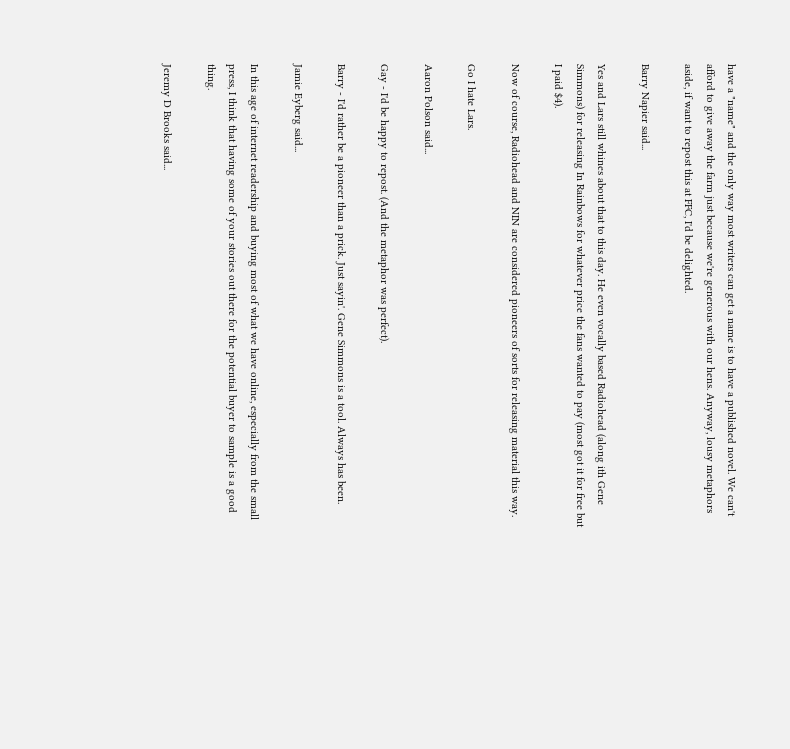have a "name" and the only way most writers can get a name is to have a published novel. We can't afford to give away the farm just because we're generous with our hens. Anyway, lousy metaphors aside, if want to repost this at FFC, I'd be delighted.

Barry Napier said...

Yes and Lars still whines about that to this day. He even vocally based Radiohead (along ith Gene Simmons) for releasing In Rainbows for whatever price the fans wanted to pay (most got it for free but I paid $4).

Now of course, Radiohead and NIN are considered pioneers of sorts for releasing material this way.

Go I hate Lars.

Aaron Polson said...

Gay - I'd be happy to repost. (And the metaphor was perfect).

Barry - I'd rather be a pioneer than a prick. Just sayin'. Gene Simmons is a tool. Always has been.

Jamie Eyberg said...

In this age of internet readership and buying most of what we have online, especially from the small press, I think that having some of your stories out there for the potential buyer to sample is a good thing.

Jeremy D Brooks said...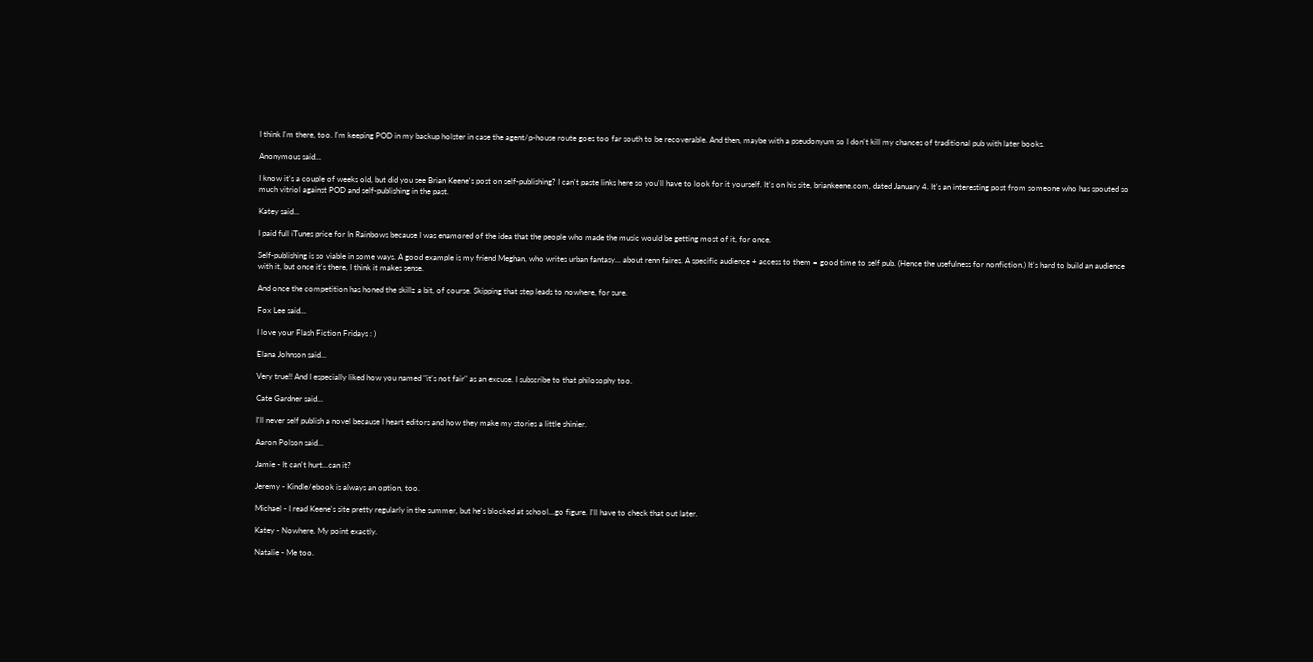I think I'm there, too. I'm keeping POD in my backup holster in case the agent/p-house route goes too far south to be recoverable. And then, maybe with a pseudonyum so I don't kill my chances of traditional pub with later books.

Anonymous said...

I know it's a couple of weeks old, but did you see Brian Keene's post on self-publishing? I can't paste links here so you'll have to look for it yourself. It's on his site, briankeene.com, dated January 4. It's an interesting post from someone who has spouted so much vitriol against POD and self-publishing in the past.

Katey said...

I paid full iTunes price for In Rainbows because I was enamored of the idea that the people who made the music would be getting most of it, for once.

Self-publishing is so viable in some ways. A good example is my friend Meghan, who writes urban fantasy... about renn faires. A specific audience + access to them = good time to self pub. (Hence the usefulness for nonfiction.) It's hard to build an audience with it, but once it's there, I think it makes sense.

And once the competition has honed the skillz a bit, of course. Skipping that step leads to nowhere, for sure.

Fox Lee said...

I love your Flash Fiction Fridays : )

Elana Johnson said...

Very true!! And I especially liked how you named "it's not fair" as an excuse. I subscribe to that philosophy too.

Cate Gardner said...

I'll never self publish a novel because I heart editors and how they make my stories a little shinier.

Aaron Polson said...

Jamie - It can't hurt...can it?

Jeremy - Kindle/ebook is always an option, too.

Michael - I read Keene's site pretty regularly in the summer, but he's blocked at school...go figure. I'll have to check that out later.

Katey - Nowhere. My point exactly.

Natalie - Me too.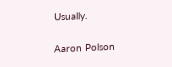Usually.

Aaron Polson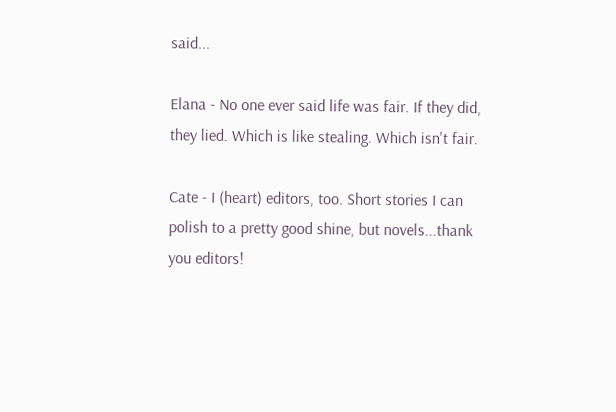said...

Elana - No one ever said life was fair. If they did, they lied. Which is like stealing. Which isn't fair.

Cate - I (heart) editors, too. Short stories I can polish to a pretty good shine, but novels...thank you editors!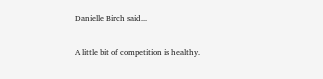Danielle Birch said...

A little bit of competition is healthy.